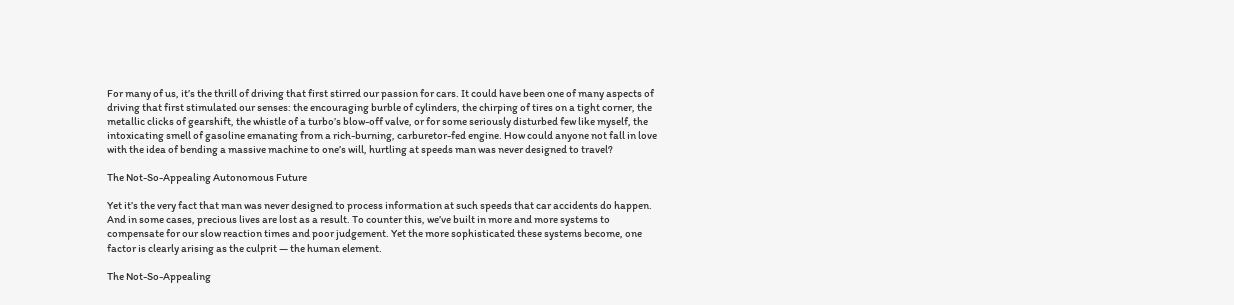For many of us, it’s the thrill of driving that first stirred our passion for cars. It could have been one of many aspects of driving that first stimulated our senses: the encouraging burble of cylinders, the chirping of tires on a tight corner, the metallic clicks of gearshift, the whistle of a turbo’s blow-off valve, or for some seriously disturbed few like myself, the intoxicating smell of gasoline emanating from a rich-burning, carburetor-fed engine. How could anyone not fall in love with the idea of bending a massive machine to one’s will, hurtling at speeds man was never designed to travel?

The Not-So-Appealing Autonomous Future

Yet it’s the very fact that man was never designed to process information at such speeds that car accidents do happen. And in some cases, precious lives are lost as a result. To counter this, we’ve built in more and more systems to compensate for our slow reaction times and poor judgement. Yet the more sophisticated these systems become, one factor is clearly arising as the culprit — the human element.

The Not-So-Appealing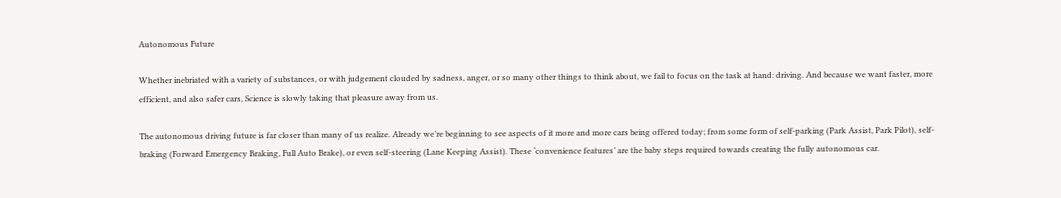Autonomous Future

Whether inebriated with a variety of substances, or with judgement clouded by sadness, anger, or so many other things to think about, we fail to focus on the task at hand: driving. And because we want faster, more efficient, and also safer cars, Science is slowly taking that pleasure away from us.

The autonomous driving future is far closer than many of us realize. Already we’re beginning to see aspects of it more and more cars being offered today; from some form of self-parking (Park Assist, Park Pilot), self-braking (Forward Emergency Braking, Full Auto Brake), or even self-steering (Lane Keeping Assist). These ‘convenience features’ are the baby steps required towards creating the fully autonomous car.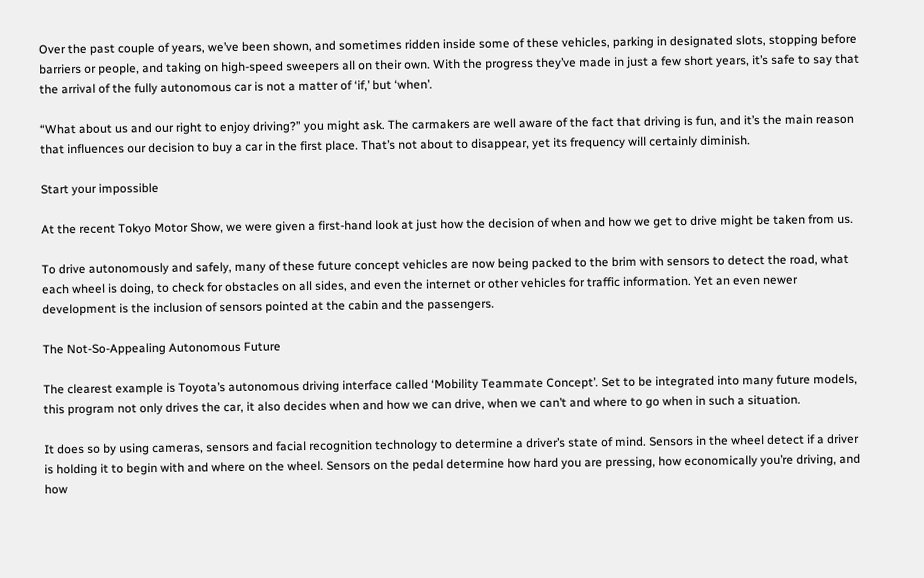Over the past couple of years, we’ve been shown, and sometimes ridden inside some of these vehicles, parking in designated slots, stopping before barriers or people, and taking on high-speed sweepers all on their own. With the progress they’ve made in just a few short years, it’s safe to say that the arrival of the fully autonomous car is not a matter of ‘if,’ but ‘when’.

“What about us and our right to enjoy driving?” you might ask. The carmakers are well aware of the fact that driving is fun, and it’s the main reason that influences our decision to buy a car in the first place. That’s not about to disappear, yet its frequency will certainly diminish.

Start your impossible

At the recent Tokyo Motor Show, we were given a first-hand look at just how the decision of when and how we get to drive might be taken from us.

To drive autonomously and safely, many of these future concept vehicles are now being packed to the brim with sensors to detect the road, what each wheel is doing, to check for obstacles on all sides, and even the internet or other vehicles for traffic information. Yet an even newer development is the inclusion of sensors pointed at the cabin and the passengers.

The Not-So-Appealing Autonomous Future

The clearest example is Toyota’s autonomous driving interface called ‘Mobility Teammate Concept’. Set to be integrated into many future models, this program not only drives the car, it also decides when and how we can drive, when we can’t and where to go when in such a situation.

It does so by using cameras, sensors and facial recognition technology to determine a driver’s state of mind. Sensors in the wheel detect if a driver is holding it to begin with and where on the wheel. Sensors on the pedal determine how hard you are pressing, how economically you’re driving, and how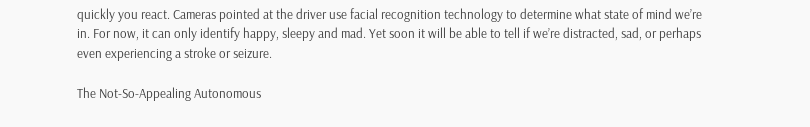quickly you react. Cameras pointed at the driver use facial recognition technology to determine what state of mind we’re in. For now, it can only identify happy, sleepy and mad. Yet soon it will be able to tell if we’re distracted, sad, or perhaps even experiencing a stroke or seizure.

The Not-So-Appealing Autonomous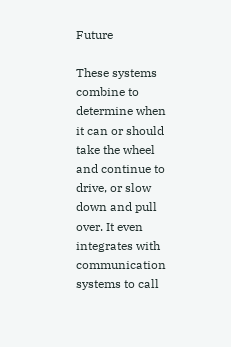Future

These systems combine to determine when it can or should take the wheel and continue to drive, or slow down and pull over. It even integrates with communication systems to call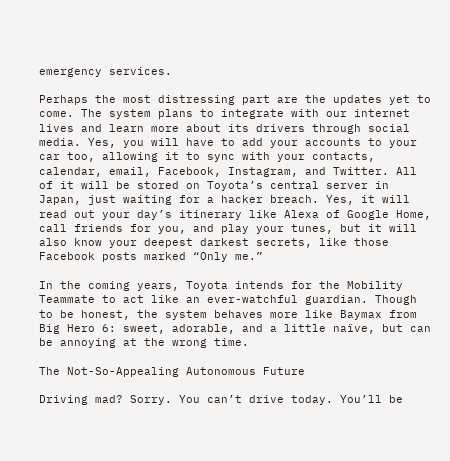emergency services.

Perhaps the most distressing part are the updates yet to come. The system plans to integrate with our internet lives and learn more about its drivers through social media. Yes, you will have to add your accounts to your car too, allowing it to sync with your contacts, calendar, email, Facebook, Instagram, and Twitter. All of it will be stored on Toyota’s central server in Japan, just waiting for a hacker breach. Yes, it will read out your day’s itinerary like Alexa of Google Home, call friends for you, and play your tunes, but it will also know your deepest darkest secrets, like those Facebook posts marked “Only me.”

In the coming years, Toyota intends for the Mobility Teammate to act like an ever-watchful guardian. Though to be honest, the system behaves more like Baymax from Big Hero 6: sweet, adorable, and a little naïve, but can be annoying at the wrong time.

The Not-So-Appealing Autonomous Future

Driving mad? Sorry. You can’t drive today. You’ll be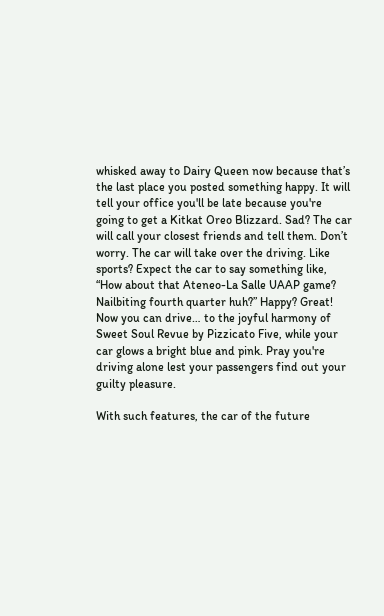whisked away to Dairy Queen now because that’s the last place you posted something happy. It will tell your office you'll be late because you're going to get a Kitkat Oreo Blizzard. Sad? The car will call your closest friends and tell them. Don’t worry. The car will take over the driving. Like sports? Expect the car to say something like, “How about that Ateneo-La Salle UAAP game? Nailbiting fourth quarter huh?” Happy? Great! Now you can drive… to the joyful harmony of Sweet Soul Revue by Pizzicato Five, while your car glows a bright blue and pink. Pray you're driving alone lest your passengers find out your guilty pleasure.

With such features, the car of the future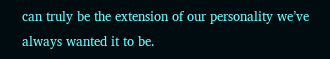can truly be the extension of our personality we’ve always wanted it to be.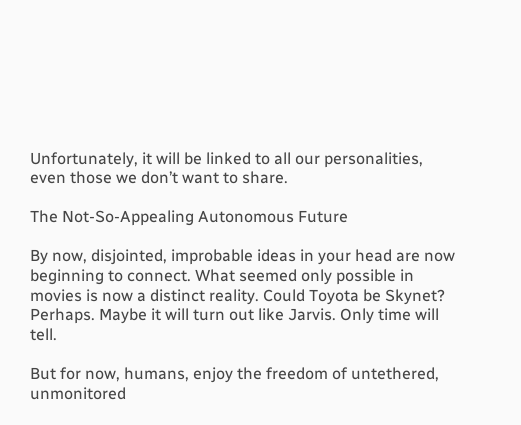Unfortunately, it will be linked to all our personalities, even those we don’t want to share.

The Not-So-Appealing Autonomous Future

By now, disjointed, improbable ideas in your head are now beginning to connect. What seemed only possible in movies is now a distinct reality. Could Toyota be Skynet? Perhaps. Maybe it will turn out like Jarvis. Only time will tell.

But for now, humans, enjoy the freedom of untethered, unmonitored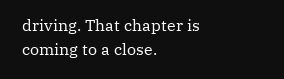driving. That chapter is coming to a close.